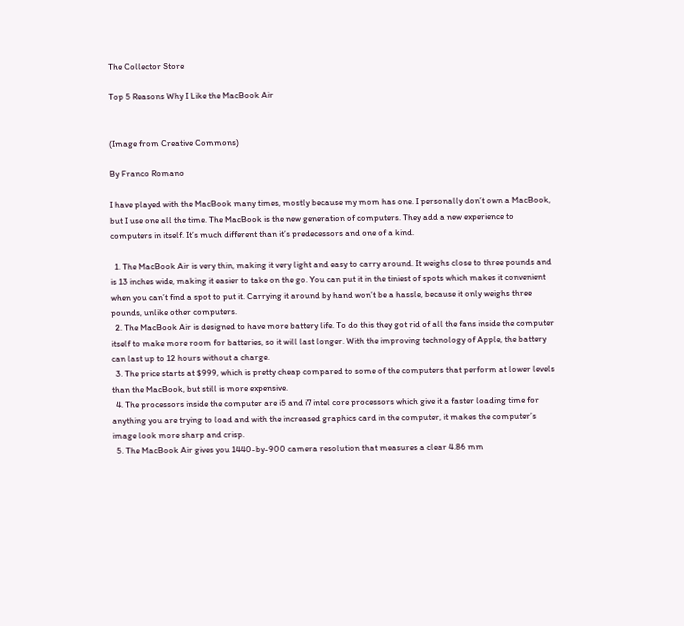The Collector Store

Top 5 Reasons Why I Like the MacBook Air


(Image from Creative Commons)

By Franco Romano

I have played with the MacBook many times, mostly because my mom has one. I personally don’t own a MacBook, but I use one all the time. The MacBook is the new generation of computers. They add a new experience to computers in itself. It’s much different than it’s predecessors and one of a kind.

  1. The MacBook Air is very thin, making it very light and easy to carry around. It weighs close to three pounds and is 13 inches wide, making it easier to take on the go. You can put it in the tiniest of spots which makes it convenient when you can’t find a spot to put it. Carrying it around by hand won’t be a hassle, because it only weighs three pounds, unlike other computers.
  2. The MacBook Air is designed to have more battery life. To do this they got rid of all the fans inside the computer itself to make more room for batteries, so it will last longer. With the improving technology of Apple, the battery can last up to 12 hours without a charge.
  3. The price starts at $999, which is pretty cheap compared to some of the computers that perform at lower levels than the MacBook, but still is more expensive.
  4. The processors inside the computer are i5 and i7 intel core processors which give it a faster loading time for anything you are trying to load and with the increased graphics card in the computer, it makes the computer’s image look more sharp and crisp.
  5. The MacBook Air gives you 1440-by-900 camera resolution that measures a clear 4.86 mm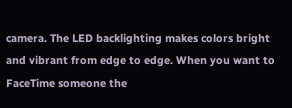camera. The LED backlighting makes colors bright and vibrant from edge to edge. When you want to FaceTime someone the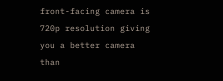front-facing camera is 720p resolution giving you a better camera than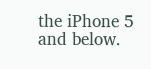the iPhone 5 and below.